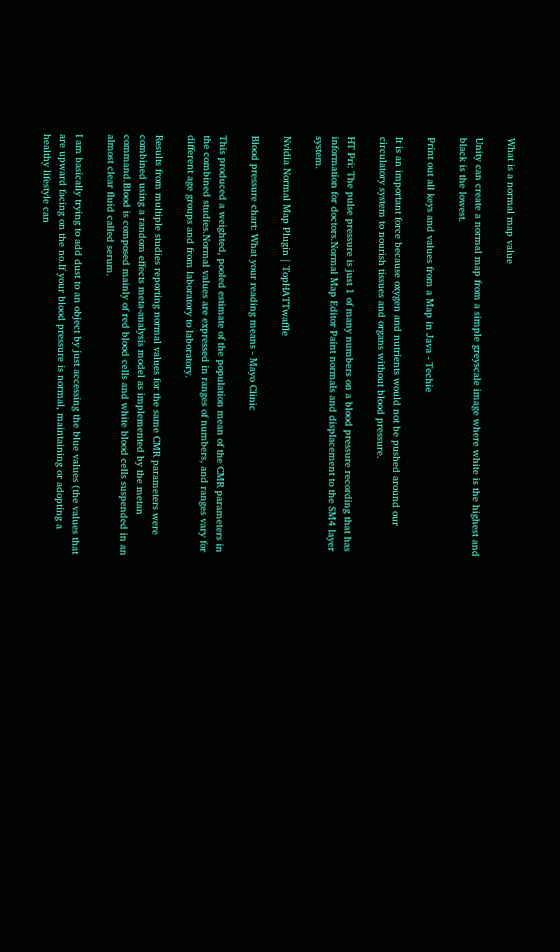What is a normal map value

Unity can create a normal map from a simple greyscale image where white is the highest and black is the lowest.

Print out all keys and values from a Map in Java - Techie

It is an important force because oxygen and nutrients would not be pushed around our circulatory system to nourish tissues and organs without blood pressure.

HT Pri: The pulse pressure is just 1 of many numbers on a blood pressure recording that has information for doctors.Normal Map Editor Paint normals and displacement to the SM4 layer system.

Nvidia Normal Map Plugin | TopHATTwaffle

Blood pressure chart: What your reading means - Mayo Clinic

This produced a weighted, pooled estimate of the population mean of the CMR parameters in the combined studies.Normal values are expressed in ranges of numbers, and ranges vary for different age groups and from laboratory to laboratory.

Results from multiple studies reporting normal values for the same CMR parameters were combined using a random effects meta-analysis model as implemented by the metan command.Blood is composed mainly of red blood cells and white blood cells suspended in an almost clear fluid called serum.

I am basically trying to add dust to an object by just accessing the blue values (the values that are upward facing on the no.If your blood pressure is normal, maintaining or adopting a healthy lifestyle can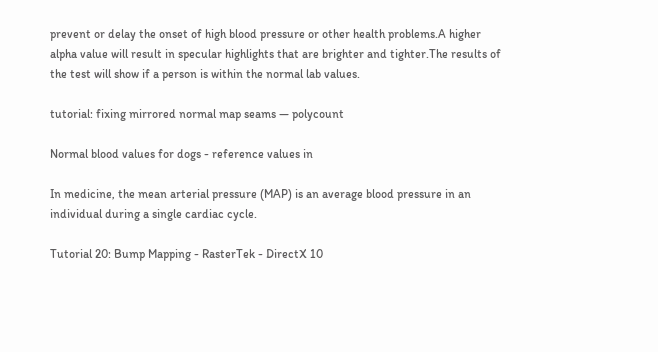prevent or delay the onset of high blood pressure or other health problems.A higher alpha value will result in specular highlights that are brighter and tighter.The results of the test will show if a person is within the normal lab values.

tutorial: fixing mirrored normal map seams — polycount

Normal blood values for dogs - reference values in

In medicine, the mean arterial pressure (MAP) is an average blood pressure in an individual during a single cardiac cycle.

Tutorial 20: Bump Mapping - RasterTek - DirectX 10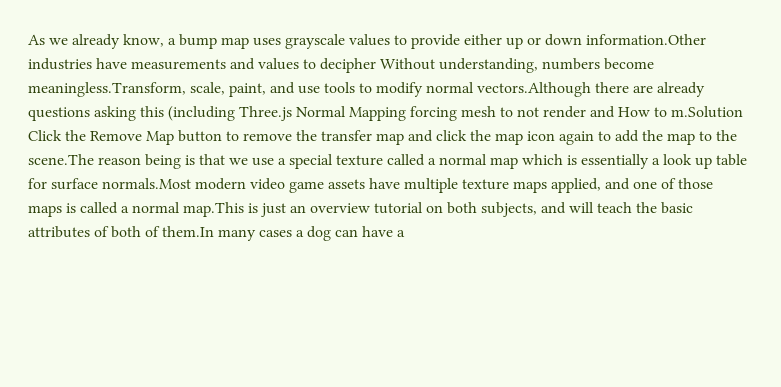As we already know, a bump map uses grayscale values to provide either up or down information.Other industries have measurements and values to decipher Without understanding, numbers become meaningless.Transform, scale, paint, and use tools to modify normal vectors.Although there are already questions asking this (including Three.js Normal Mapping forcing mesh to not render and How to m.Solution Click the Remove Map button to remove the transfer map and click the map icon again to add the map to the scene.The reason being is that we use a special texture called a normal map which is essentially a look up table for surface normals.Most modern video game assets have multiple texture maps applied, and one of those maps is called a normal map.This is just an overview tutorial on both subjects, and will teach the basic attributes of both of them.In many cases a dog can have a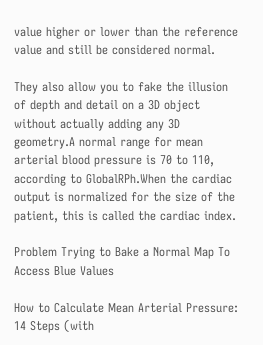value higher or lower than the reference value and still be considered normal.

They also allow you to fake the illusion of depth and detail on a 3D object without actually adding any 3D geometry.A normal range for mean arterial blood pressure is 70 to 110, according to GlobalRPh.When the cardiac output is normalized for the size of the patient, this is called the cardiac index.

Problem Trying to Bake a Normal Map To Access Blue Values

How to Calculate Mean Arterial Pressure: 14 Steps (with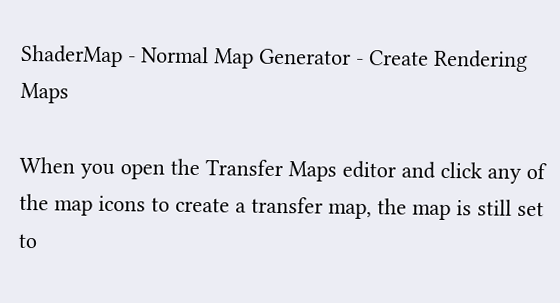ShaderMap - Normal Map Generator - Create Rendering Maps

When you open the Transfer Maps editor and click any of the map icons to create a transfer map, the map is still set to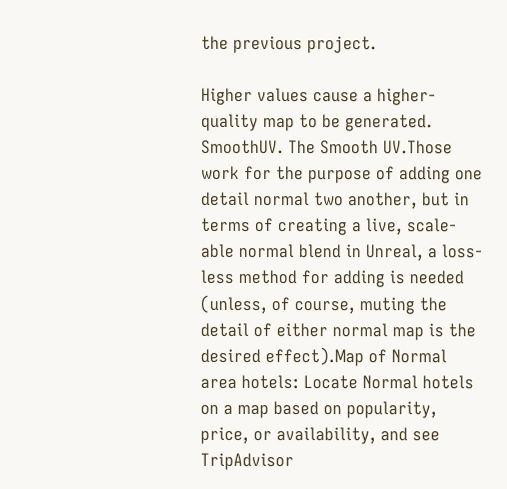the previous project.

Higher values cause a higher-quality map to be generated. SmoothUV. The Smooth UV.Those work for the purpose of adding one detail normal two another, but in terms of creating a live, scale-able normal blend in Unreal, a loss-less method for adding is needed (unless, of course, muting the detail of either normal map is the desired effect).Map of Normal area hotels: Locate Normal hotels on a map based on popularity, price, or availability, and see TripAdvisor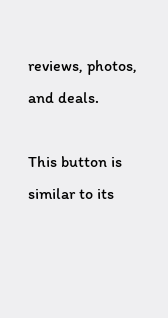reviews, photos, and deals.

This button is similar to its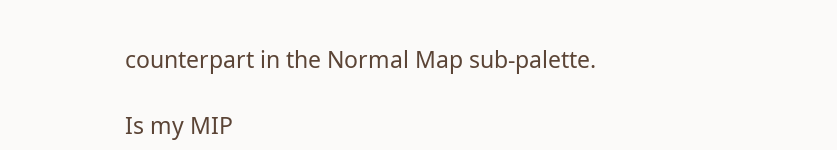counterpart in the Normal Map sub-palette.

Is my MIP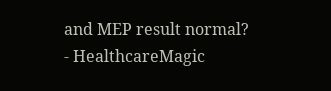and MEP result normal? - HealthcareMagic